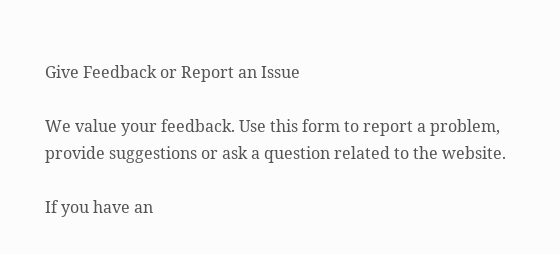Give Feedback or Report an Issue

We value your feedback. Use this form to report a problem, provide suggestions or ask a question related to the website.

If you have an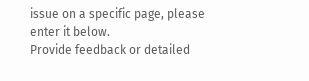issue on a specific page, please enter it below.
Provide feedback or detailed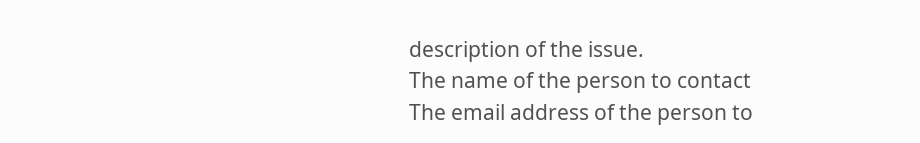description of the issue.
The name of the person to contact
The email address of the person to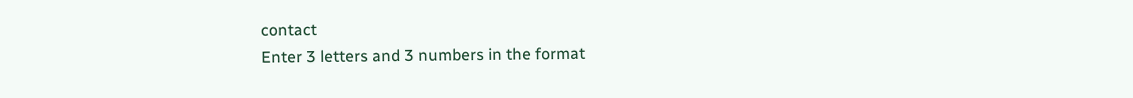contact
Enter 3 letters and 3 numbers in the format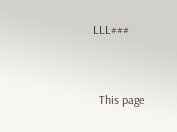LLL###


  This page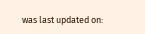was last updated on: